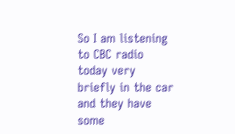So I am listening to CBC radio today very briefly in the car and they have some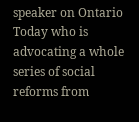speaker on Ontario Today who is advocating a whole series of social reforms from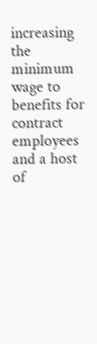increasing the minimum wage to benefits for contract employees and a host of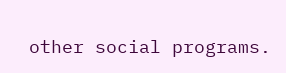other social programs.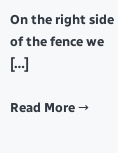On the right side of the fence we […]

Read More →